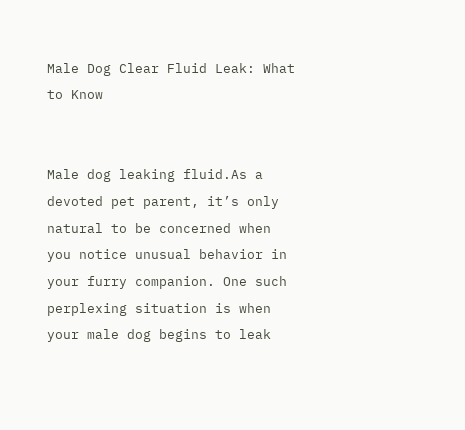Male Dog Clear Fluid Leak: What to Know


Male dog leaking fluid.As a devoted pet parent, it’s only natural to be concerned when you notice unusual behavior in your furry companion. One such perplexing situation is when your male dog begins to leak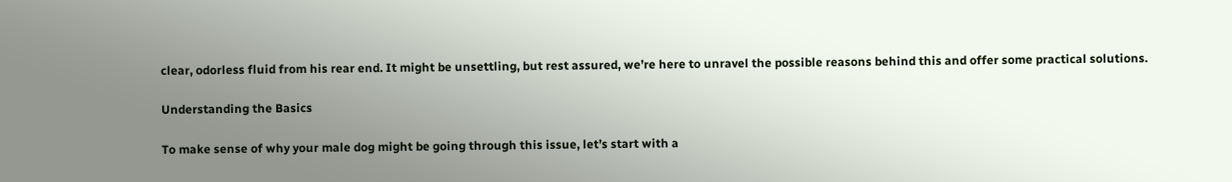clear, odorless fluid from his rear end. It might be unsettling, but rest assured, we’re here to unravel the possible reasons behind this and offer some practical solutions.

Understanding the Basics

To make sense of why your male dog might be going through this issue, let’s start with a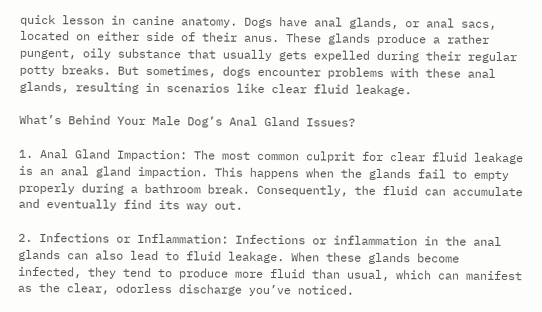quick lesson in canine anatomy. Dogs have anal glands, or anal sacs, located on either side of their anus. These glands produce a rather pungent, oily substance that usually gets expelled during their regular potty breaks. But sometimes, dogs encounter problems with these anal glands, resulting in scenarios like clear fluid leakage.

What’s Behind Your Male Dog’s Anal Gland Issues?

1. Anal Gland Impaction: The most common culprit for clear fluid leakage is an anal gland impaction. This happens when the glands fail to empty properly during a bathroom break. Consequently, the fluid can accumulate and eventually find its way out.

2. Infections or Inflammation: Infections or inflammation in the anal glands can also lead to fluid leakage. When these glands become infected, they tend to produce more fluid than usual, which can manifest as the clear, odorless discharge you’ve noticed.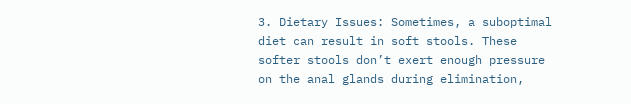3. Dietary Issues: Sometimes, a suboptimal diet can result in soft stools. These softer stools don’t exert enough pressure on the anal glands during elimination,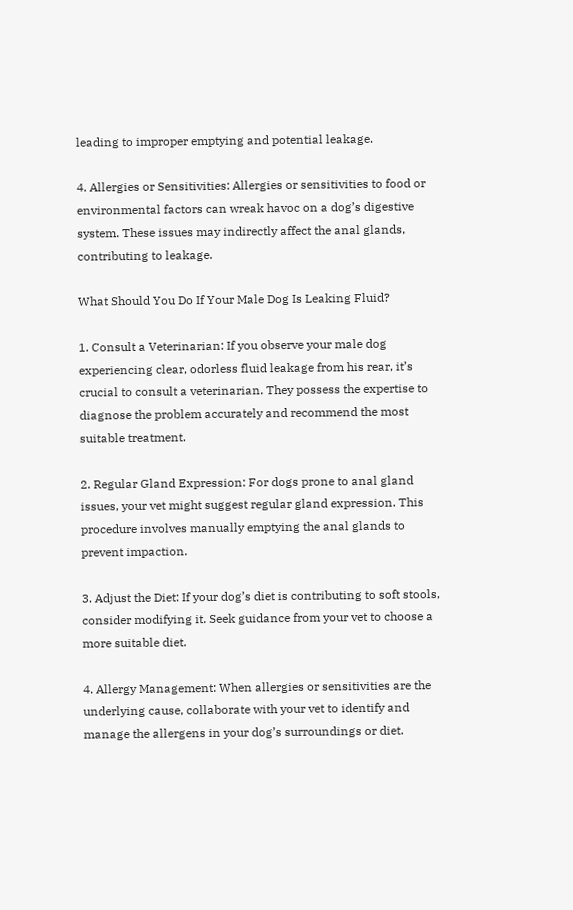leading to improper emptying and potential leakage.

4. Allergies or Sensitivities: Allergies or sensitivities to food or environmental factors can wreak havoc on a dog’s digestive system. These issues may indirectly affect the anal glands, contributing to leakage.

What Should You Do If Your Male Dog Is Leaking Fluid?

1. Consult a Veterinarian: If you observe your male dog experiencing clear, odorless fluid leakage from his rear, it’s crucial to consult a veterinarian. They possess the expertise to diagnose the problem accurately and recommend the most suitable treatment.

2. Regular Gland Expression: For dogs prone to anal gland issues, your vet might suggest regular gland expression. This procedure involves manually emptying the anal glands to prevent impaction.

3. Adjust the Diet: If your dog’s diet is contributing to soft stools, consider modifying it. Seek guidance from your vet to choose a more suitable diet.

4. Allergy Management: When allergies or sensitivities are the underlying cause, collaborate with your vet to identify and manage the allergens in your dog’s surroundings or diet.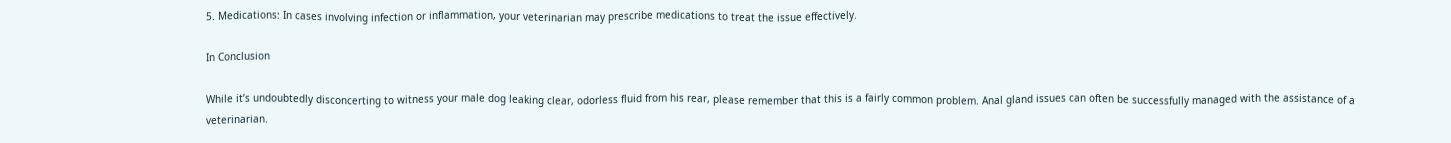5. Medications: In cases involving infection or inflammation, your veterinarian may prescribe medications to treat the issue effectively.

In Conclusion

While it’s undoubtedly disconcerting to witness your male dog leaking clear, odorless fluid from his rear, please remember that this is a fairly common problem. Anal gland issues can often be successfully managed with the assistance of a veterinarian.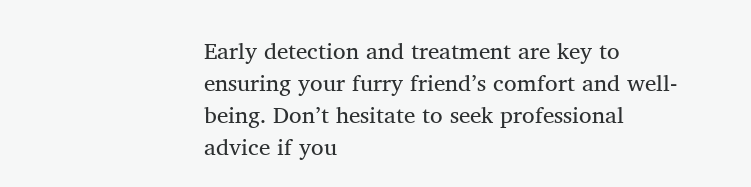Early detection and treatment are key to ensuring your furry friend’s comfort and well-being. Don’t hesitate to seek professional advice if you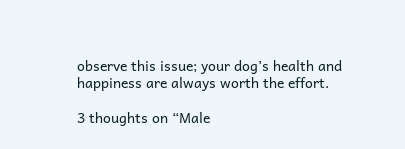observe this issue; your dog’s health and happiness are always worth the effort.

3 thoughts on “Male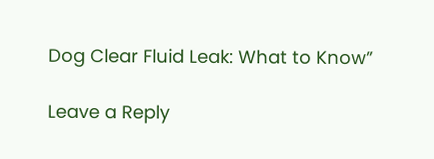Dog Clear Fluid Leak: What to Know”

Leave a Reply